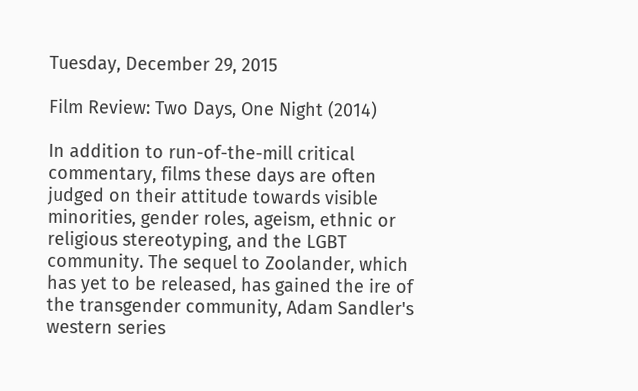Tuesday, December 29, 2015

Film Review: Two Days, One Night (2014)

In addition to run-of-the-mill critical commentary, films these days are often judged on their attitude towards visible minorities, gender roles, ageism, ethnic or religious stereotyping, and the LGBT community. The sequel to Zoolander, which has yet to be released, has gained the ire of the transgender community, Adam Sandler's western series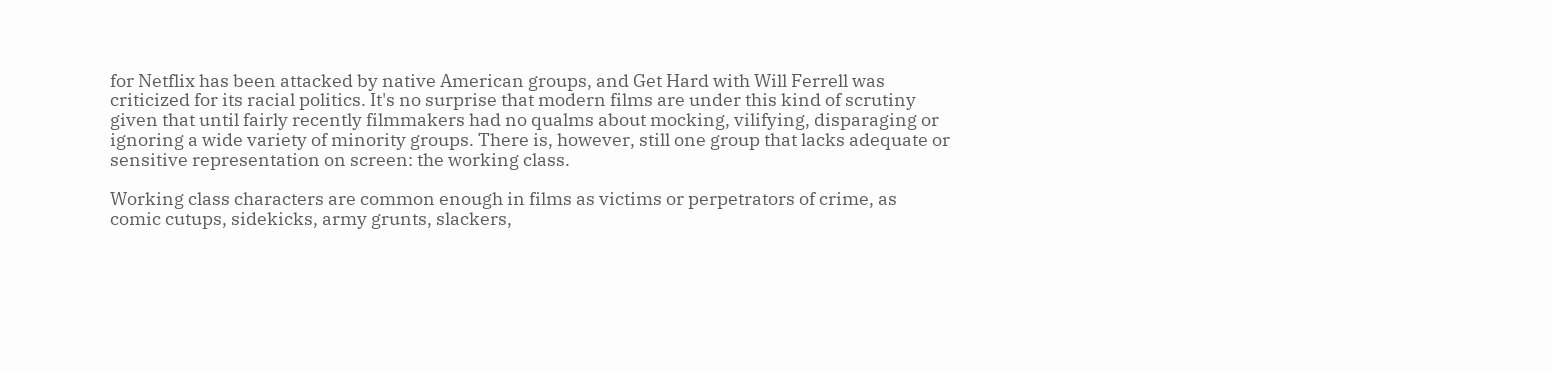for Netflix has been attacked by native American groups, and Get Hard with Will Ferrell was criticized for its racial politics. It's no surprise that modern films are under this kind of scrutiny given that until fairly recently filmmakers had no qualms about mocking, vilifying, disparaging or ignoring a wide variety of minority groups. There is, however, still one group that lacks adequate or sensitive representation on screen: the working class.

Working class characters are common enough in films as victims or perpetrators of crime, as comic cutups, sidekicks, army grunts, slackers,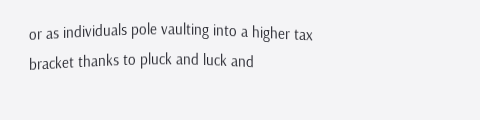or as individuals pole vaulting into a higher tax bracket thanks to pluck and luck and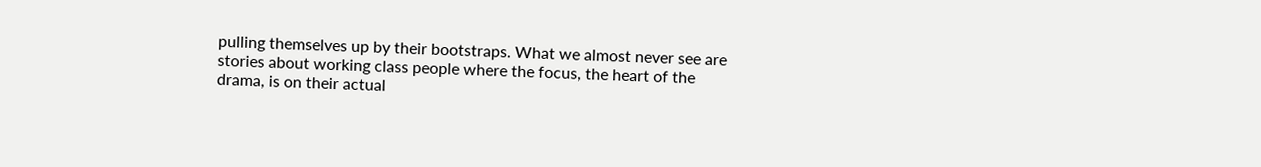pulling themselves up by their bootstraps. What we almost never see are stories about working class people where the focus, the heart of the drama, is on their actual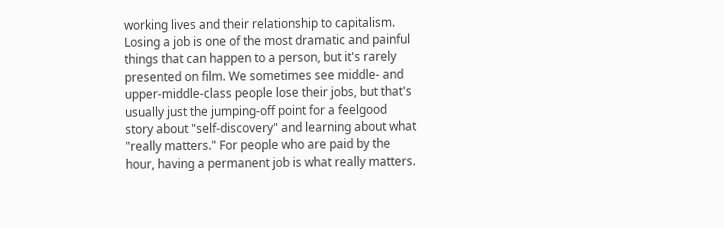working lives and their relationship to capitalism. Losing a job is one of the most dramatic and painful things that can happen to a person, but it's rarely presented on film. We sometimes see middle- and upper-middle-class people lose their jobs, but that's usually just the jumping-off point for a feelgood story about "self-discovery" and learning about what "really matters." For people who are paid by the hour, having a permanent job is what really matters.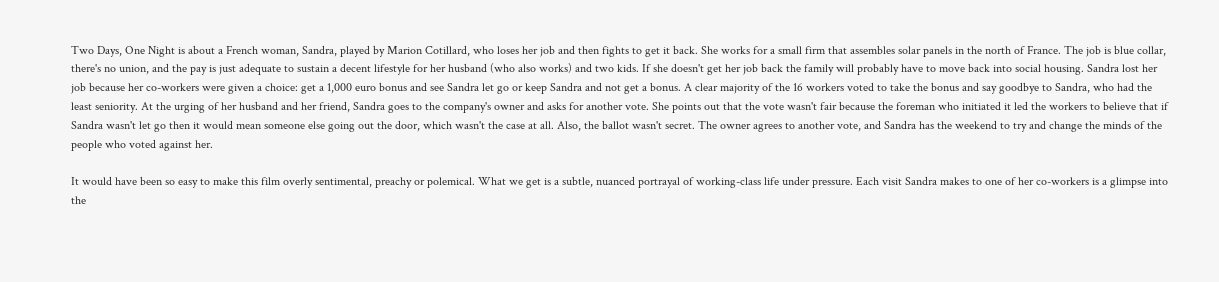Two Days, One Night is about a French woman, Sandra, played by Marion Cotillard, who loses her job and then fights to get it back. She works for a small firm that assembles solar panels in the north of France. The job is blue collar, there's no union, and the pay is just adequate to sustain a decent lifestyle for her husband (who also works) and two kids. If she doesn't get her job back the family will probably have to move back into social housing. Sandra lost her job because her co-workers were given a choice: get a 1,000 euro bonus and see Sandra let go or keep Sandra and not get a bonus. A clear majority of the 16 workers voted to take the bonus and say goodbye to Sandra, who had the least seniority. At the urging of her husband and her friend, Sandra goes to the company's owner and asks for another vote. She points out that the vote wasn't fair because the foreman who initiated it led the workers to believe that if Sandra wasn't let go then it would mean someone else going out the door, which wasn't the case at all. Also, the ballot wasn't secret. The owner agrees to another vote, and Sandra has the weekend to try and change the minds of the people who voted against her.

It would have been so easy to make this film overly sentimental, preachy or polemical. What we get is a subtle, nuanced portrayal of working-class life under pressure. Each visit Sandra makes to one of her co-workers is a glimpse into the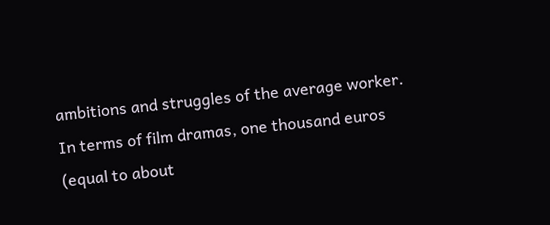ambitions and struggles of the average worker. In terms of film dramas, one thousand euros (equal to about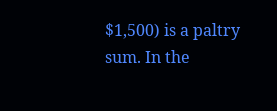$1,500) is a paltry sum. In the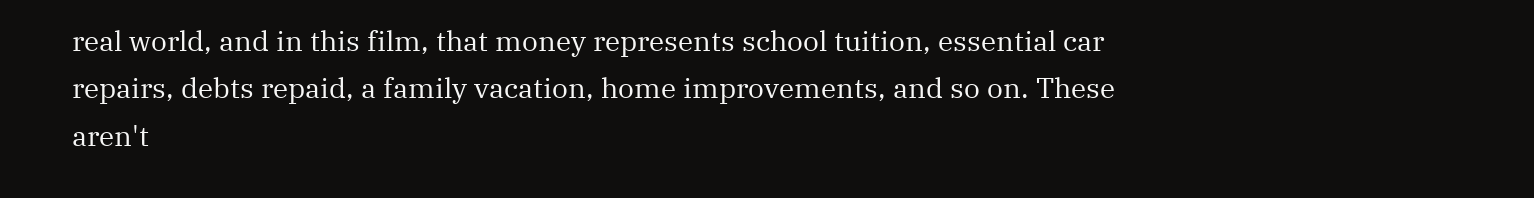real world, and in this film, that money represents school tuition, essential car repairs, debts repaid, a family vacation, home improvements, and so on. These aren't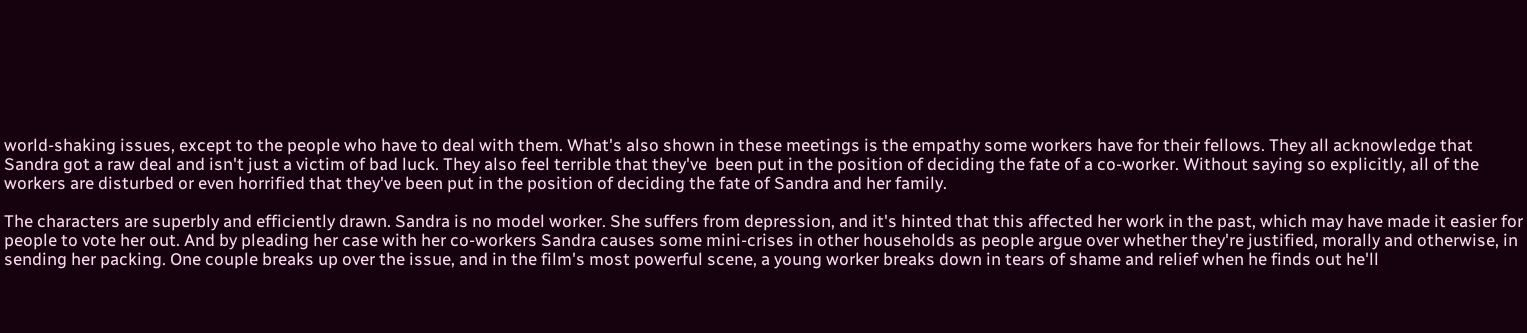world-shaking issues, except to the people who have to deal with them. What's also shown in these meetings is the empathy some workers have for their fellows. They all acknowledge that Sandra got a raw deal and isn't just a victim of bad luck. They also feel terrible that they've  been put in the position of deciding the fate of a co-worker. Without saying so explicitly, all of the workers are disturbed or even horrified that they've been put in the position of deciding the fate of Sandra and her family.

The characters are superbly and efficiently drawn. Sandra is no model worker. She suffers from depression, and it's hinted that this affected her work in the past, which may have made it easier for people to vote her out. And by pleading her case with her co-workers Sandra causes some mini-crises in other households as people argue over whether they're justified, morally and otherwise, in sending her packing. One couple breaks up over the issue, and in the film's most powerful scene, a young worker breaks down in tears of shame and relief when he finds out he'll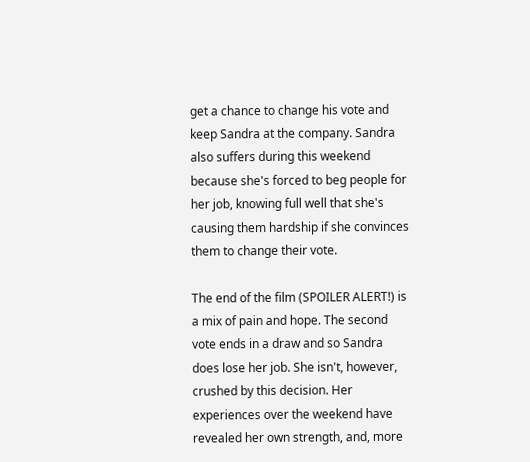get a chance to change his vote and keep Sandra at the company. Sandra also suffers during this weekend because she's forced to beg people for her job, knowing full well that she's causing them hardship if she convinces them to change their vote.

The end of the film (SPOILER ALERT!) is a mix of pain and hope. The second vote ends in a draw and so Sandra does lose her job. She isn't, however, crushed by this decision. Her experiences over the weekend have revealed her own strength, and, more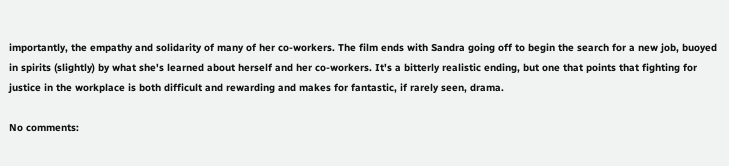importantly, the empathy and solidarity of many of her co-workers. The film ends with Sandra going off to begin the search for a new job, buoyed in spirits (slightly) by what she's learned about herself and her co-workers. It's a bitterly realistic ending, but one that points that fighting for justice in the workplace is both difficult and rewarding and makes for fantastic, if rarely seen, drama.

No comments: